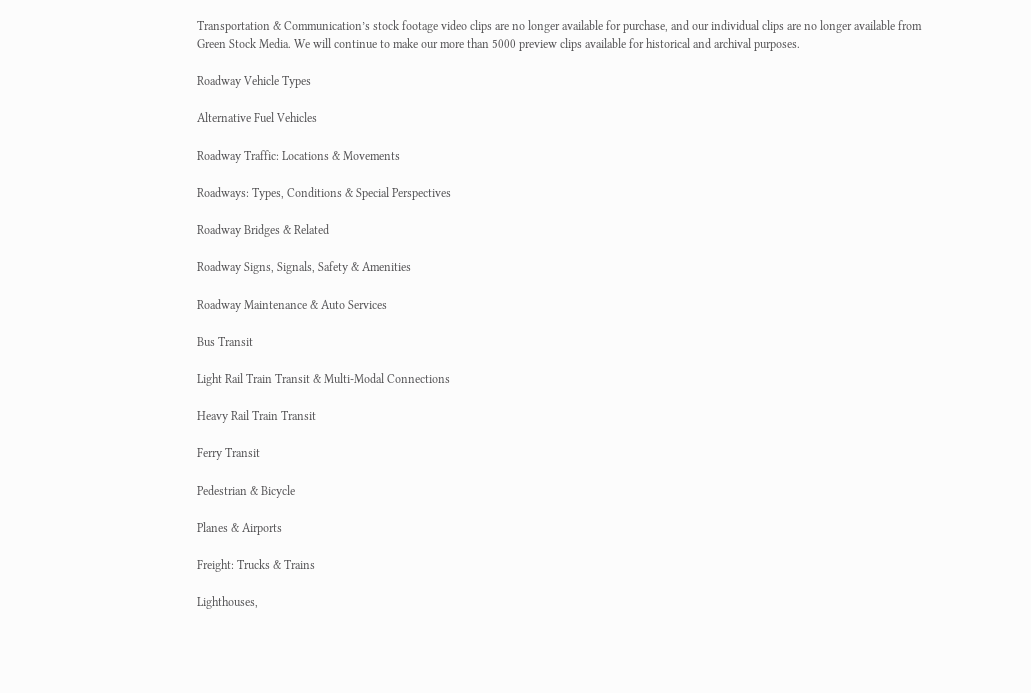Transportation & Communication’s stock footage video clips are no longer available for purchase, and our individual clips are no longer available from Green Stock Media. We will continue to make our more than 5000 preview clips available for historical and archival purposes.

Roadway Vehicle Types

Alternative Fuel Vehicles

Roadway Traffic: Locations & Movements

Roadways: Types, Conditions & Special Perspectives

Roadway Bridges & Related

Roadway Signs, Signals, Safety & Amenities

Roadway Maintenance & Auto Services

Bus Transit

Light Rail Train Transit & Multi-Modal Connections

Heavy Rail Train Transit

Ferry Transit

Pedestrian & Bicycle

Planes & Airports

Freight: Trucks & Trains

Lighthouses,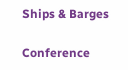Ships & Barges

Conference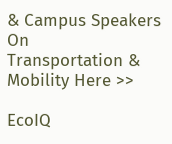& Campus Speakers On
Transportation & Mobility Here >>

EcoIQ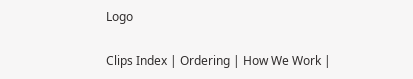Logo

Clips Index | Ordering | How We Work |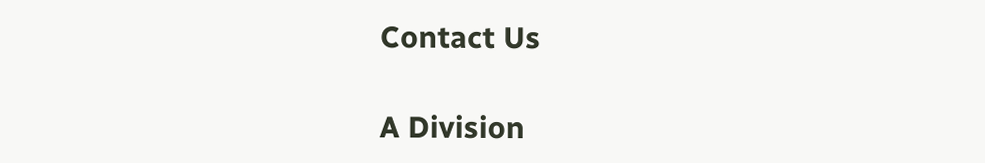Contact Us

A Division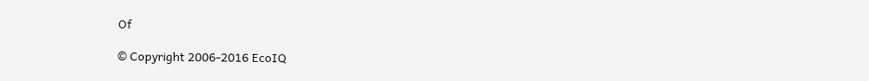Of

© Copyright 2006-2016 EcoIQ